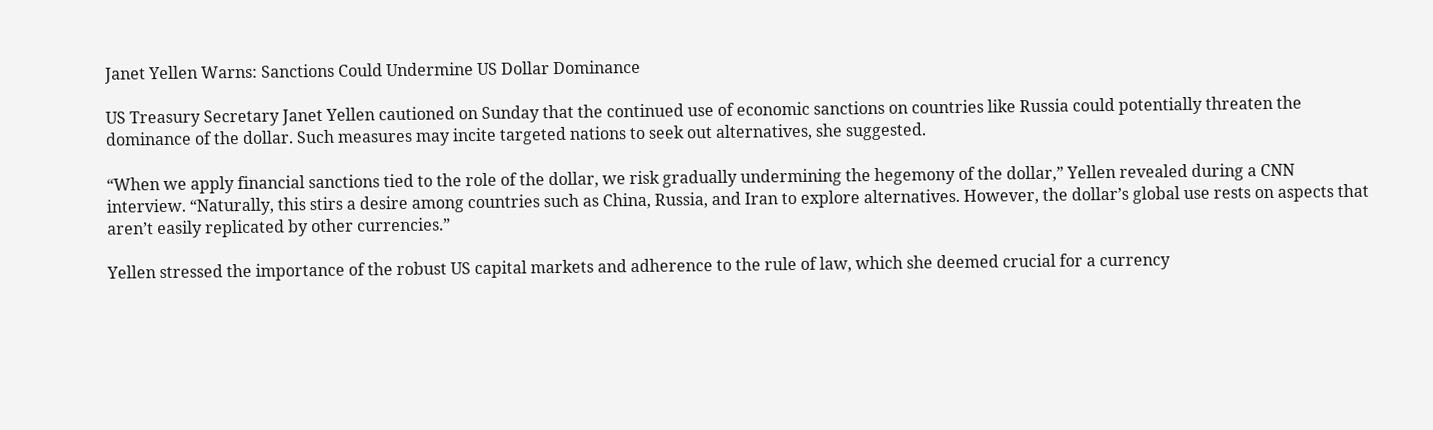Janet Yellen Warns: Sanctions Could Undermine US Dollar Dominance

US Treasury Secretary Janet Yellen cautioned on Sunday that the continued use of economic sanctions on countries like Russia could potentially threaten the dominance of the dollar. Such measures may incite targeted nations to seek out alternatives, she suggested.

“When we apply financial sanctions tied to the role of the dollar, we risk gradually undermining the hegemony of the dollar,” Yellen revealed during a CNN interview. “Naturally, this stirs a desire among countries such as China, Russia, and Iran to explore alternatives. However, the dollar’s global use rests on aspects that aren’t easily replicated by other currencies.”

Yellen stressed the importance of the robust US capital markets and adherence to the rule of law, which she deemed crucial for a currency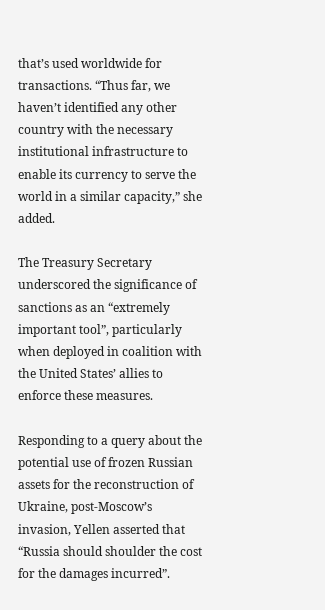that’s used worldwide for transactions. “Thus far, we haven’t identified any other country with the necessary institutional infrastructure to enable its currency to serve the world in a similar capacity,” she added.

The Treasury Secretary underscored the significance of sanctions as an “extremely important tool”, particularly when deployed in coalition with the United States’ allies to enforce these measures.

Responding to a query about the potential use of frozen Russian assets for the reconstruction of Ukraine, post-Moscow’s invasion, Yellen asserted that “Russia should shoulder the cost for the damages incurred”.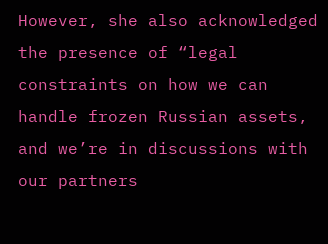However, she also acknowledged the presence of “legal constraints on how we can handle frozen Russian assets, and we’re in discussions with our partners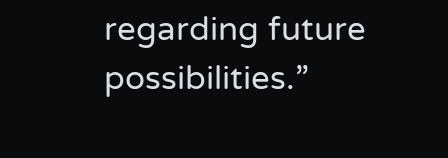regarding future possibilities.”